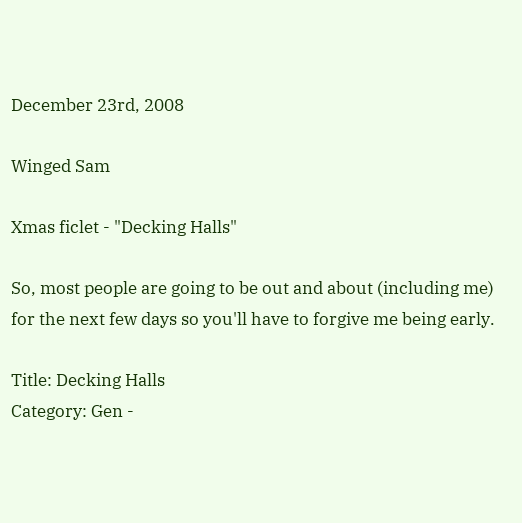December 23rd, 2008

Winged Sam

Xmas ficlet - "Decking Halls"

So, most people are going to be out and about (including me) for the next few days so you'll have to forgive me being early.

Title: Decking Halls
Category: Gen -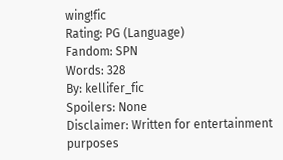wing!fic
Rating: PG (Language)
Fandom: SPN
Words: 328
By: kellifer_fic
Spoilers: None
Disclaimer: Written for entertainment purposes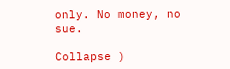only. No money, no sue.

Collapse )